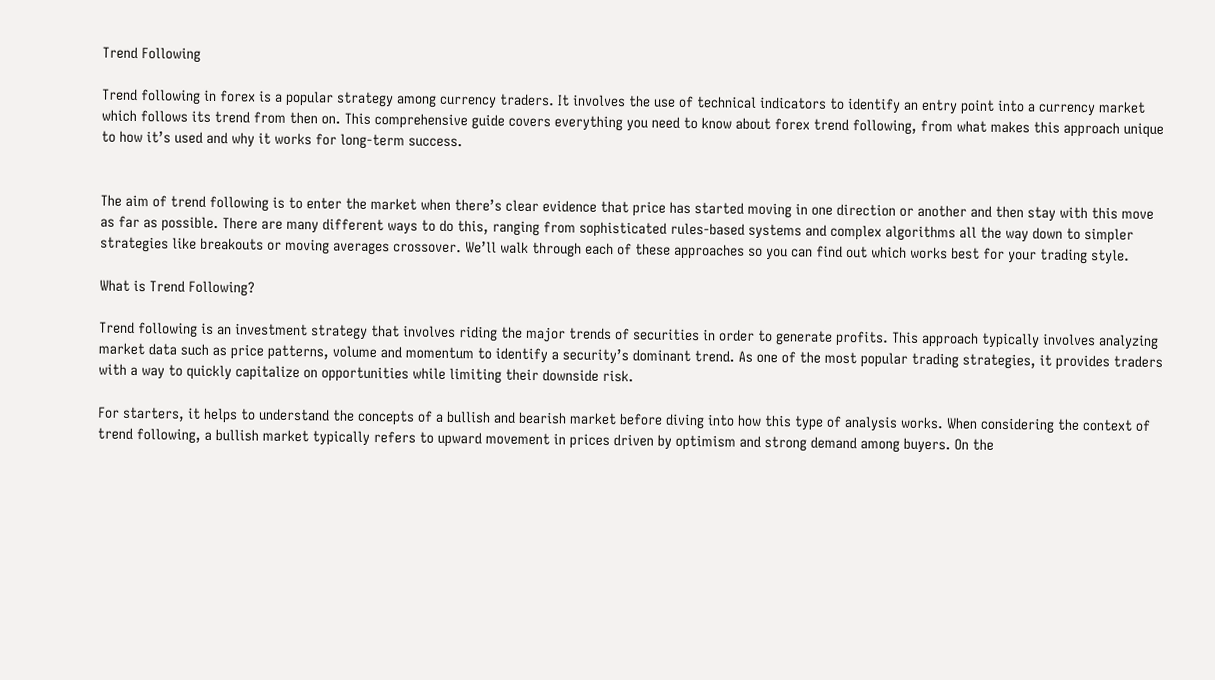Trend Following

Trend following in forex is a popular strategy among currency traders. It involves the use of technical indicators to identify an entry point into a currency market which follows its trend from then on. This comprehensive guide covers everything you need to know about forex trend following, from what makes this approach unique to how it’s used and why it works for long-term success.


The aim of trend following is to enter the market when there’s clear evidence that price has started moving in one direction or another and then stay with this move as far as possible. There are many different ways to do this, ranging from sophisticated rules-based systems and complex algorithms all the way down to simpler strategies like breakouts or moving averages crossover. We’ll walk through each of these approaches so you can find out which works best for your trading style.

What is Trend Following?

Trend following is an investment strategy that involves riding the major trends of securities in order to generate profits. This approach typically involves analyzing market data such as price patterns, volume and momentum to identify a security’s dominant trend. As one of the most popular trading strategies, it provides traders with a way to quickly capitalize on opportunities while limiting their downside risk.

For starters, it helps to understand the concepts of a bullish and bearish market before diving into how this type of analysis works. When considering the context of trend following, a bullish market typically refers to upward movement in prices driven by optimism and strong demand among buyers. On the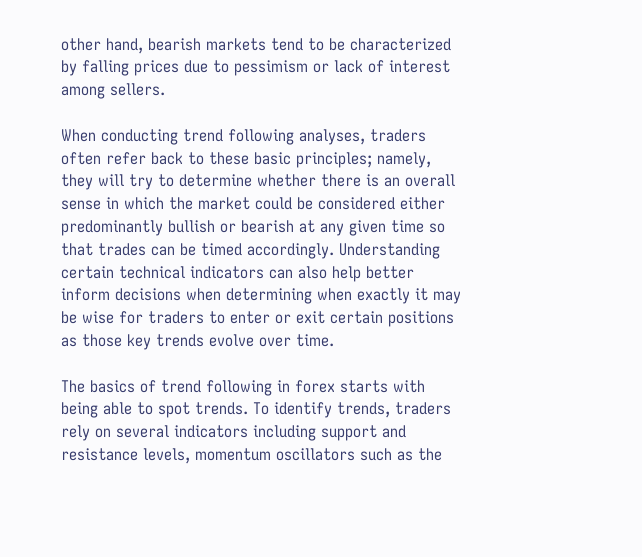other hand, bearish markets tend to be characterized by falling prices due to pessimism or lack of interest among sellers.

When conducting trend following analyses, traders often refer back to these basic principles; namely, they will try to determine whether there is an overall sense in which the market could be considered either predominantly bullish or bearish at any given time so that trades can be timed accordingly. Understanding certain technical indicators can also help better inform decisions when determining when exactly it may be wise for traders to enter or exit certain positions as those key trends evolve over time.

The basics of trend following in forex starts with being able to spot trends. To identify trends, traders rely on several indicators including support and resistance levels, momentum oscillators such as the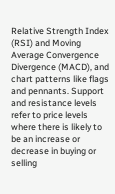Relative Strength Index (RSI) and Moving Average Convergence Divergence (MACD), and chart patterns like flags and pennants. Support and resistance levels refer to price levels where there is likely to be an increase or decrease in buying or selling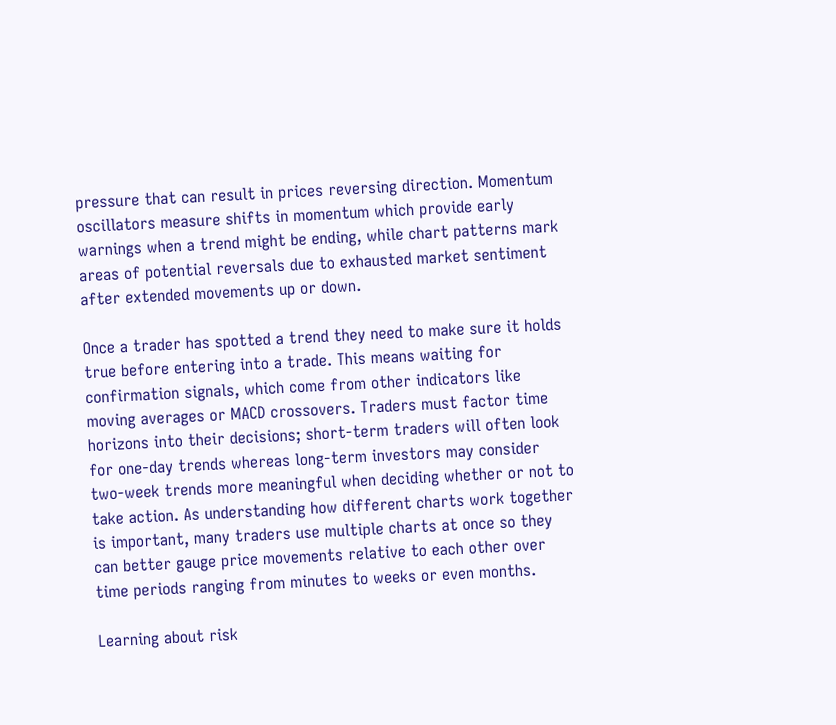pressure that can result in prices reversing direction. Momentum oscillators measure shifts in momentum which provide early warnings when a trend might be ending, while chart patterns mark areas of potential reversals due to exhausted market sentiment after extended movements up or down.

Once a trader has spotted a trend they need to make sure it holds true before entering into a trade. This means waiting for confirmation signals, which come from other indicators like moving averages or MACD crossovers. Traders must factor time horizons into their decisions; short-term traders will often look for one-day trends whereas long-term investors may consider two-week trends more meaningful when deciding whether or not to take action. As understanding how different charts work together is important, many traders use multiple charts at once so they can better gauge price movements relative to each other over time periods ranging from minutes to weeks or even months.

Learning about risk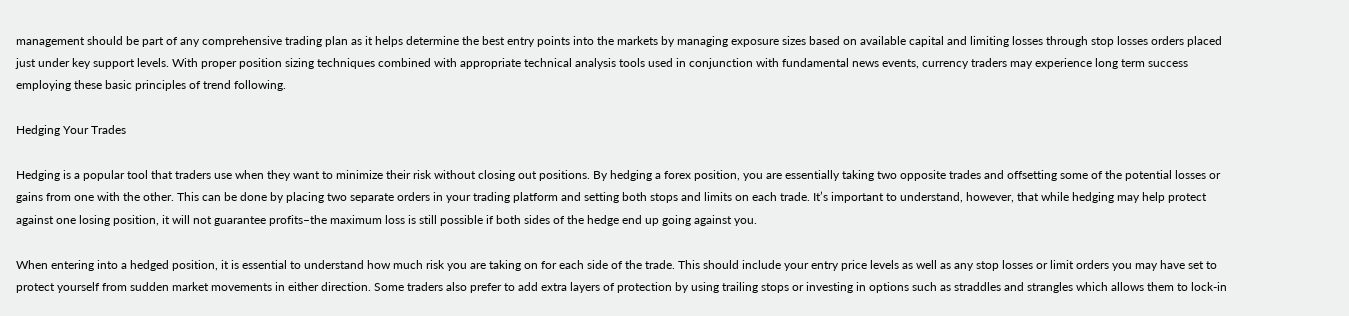management should be part of any comprehensive trading plan as it helps determine the best entry points into the markets by managing exposure sizes based on available capital and limiting losses through stop losses orders placed just under key support levels. With proper position sizing techniques combined with appropriate technical analysis tools used in conjunction with fundamental news events, currency traders may experience long term success employing these basic principles of trend following.

Hedging Your Trades

Hedging is a popular tool that traders use when they want to minimize their risk without closing out positions. By hedging a forex position, you are essentially taking two opposite trades and offsetting some of the potential losses or gains from one with the other. This can be done by placing two separate orders in your trading platform and setting both stops and limits on each trade. It’s important to understand, however, that while hedging may help protect against one losing position, it will not guarantee profits–the maximum loss is still possible if both sides of the hedge end up going against you.

When entering into a hedged position, it is essential to understand how much risk you are taking on for each side of the trade. This should include your entry price levels as well as any stop losses or limit orders you may have set to protect yourself from sudden market movements in either direction. Some traders also prefer to add extra layers of protection by using trailing stops or investing in options such as straddles and strangles which allows them to lock-in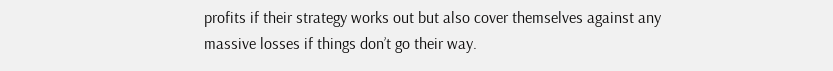profits if their strategy works out but also cover themselves against any massive losses if things don’t go their way.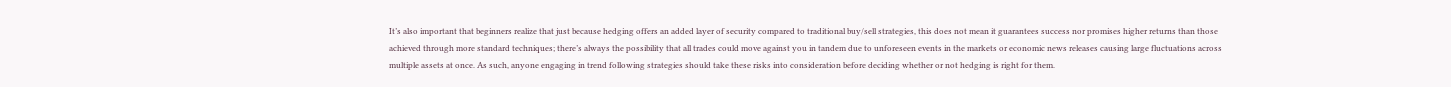It’s also important that beginners realize that just because hedging offers an added layer of security compared to traditional buy/sell strategies, this does not mean it guarantees success nor promises higher returns than those achieved through more standard techniques; there’s always the possibility that all trades could move against you in tandem due to unforeseen events in the markets or economic news releases causing large fluctuations across multiple assets at once. As such, anyone engaging in trend following strategies should take these risks into consideration before deciding whether or not hedging is right for them.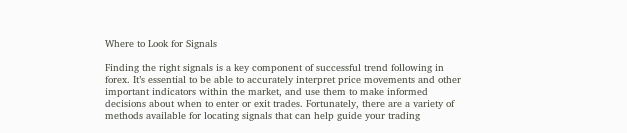Where to Look for Signals

Finding the right signals is a key component of successful trend following in forex. It’s essential to be able to accurately interpret price movements and other important indicators within the market, and use them to make informed decisions about when to enter or exit trades. Fortunately, there are a variety of methods available for locating signals that can help guide your trading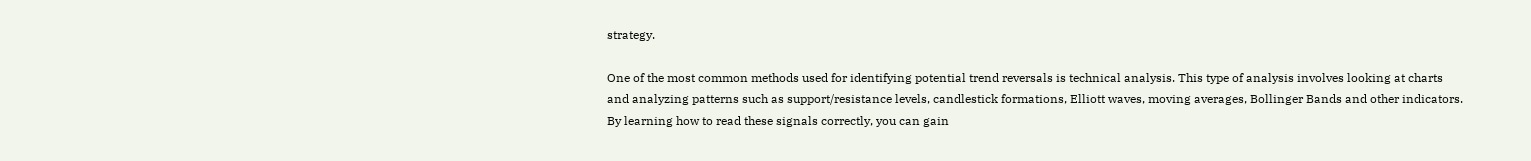strategy.

One of the most common methods used for identifying potential trend reversals is technical analysis. This type of analysis involves looking at charts and analyzing patterns such as support/resistance levels, candlestick formations, Elliott waves, moving averages, Bollinger Bands and other indicators. By learning how to read these signals correctly, you can gain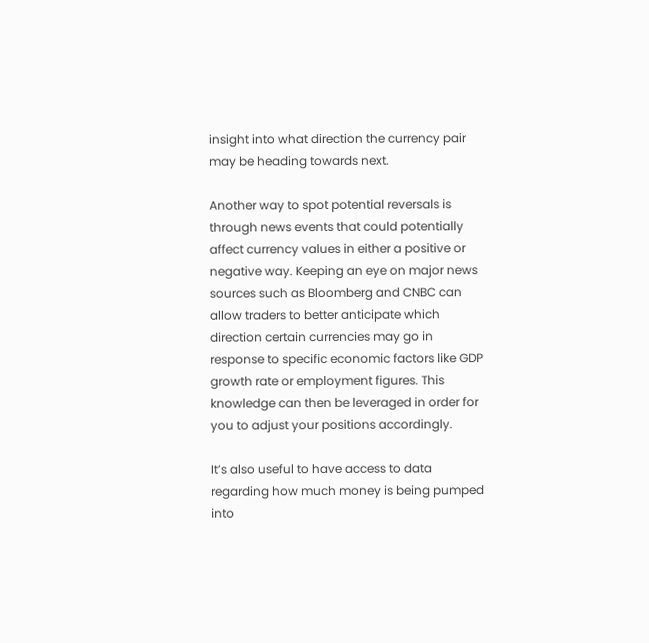insight into what direction the currency pair may be heading towards next.

Another way to spot potential reversals is through news events that could potentially affect currency values in either a positive or negative way. Keeping an eye on major news sources such as Bloomberg and CNBC can allow traders to better anticipate which direction certain currencies may go in response to specific economic factors like GDP growth rate or employment figures. This knowledge can then be leveraged in order for you to adjust your positions accordingly.

It’s also useful to have access to data regarding how much money is being pumped into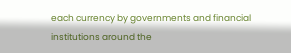each currency by governments and financial institutions around the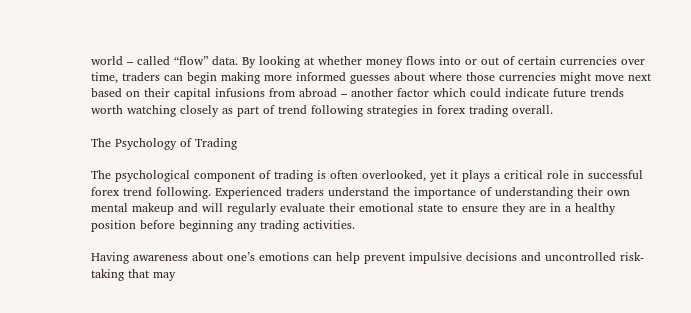world – called “flow” data. By looking at whether money flows into or out of certain currencies over time, traders can begin making more informed guesses about where those currencies might move next based on their capital infusions from abroad – another factor which could indicate future trends worth watching closely as part of trend following strategies in forex trading overall.

The Psychology of Trading

The psychological component of trading is often overlooked, yet it plays a critical role in successful forex trend following. Experienced traders understand the importance of understanding their own mental makeup and will regularly evaluate their emotional state to ensure they are in a healthy position before beginning any trading activities.

Having awareness about one’s emotions can help prevent impulsive decisions and uncontrolled risk-taking that may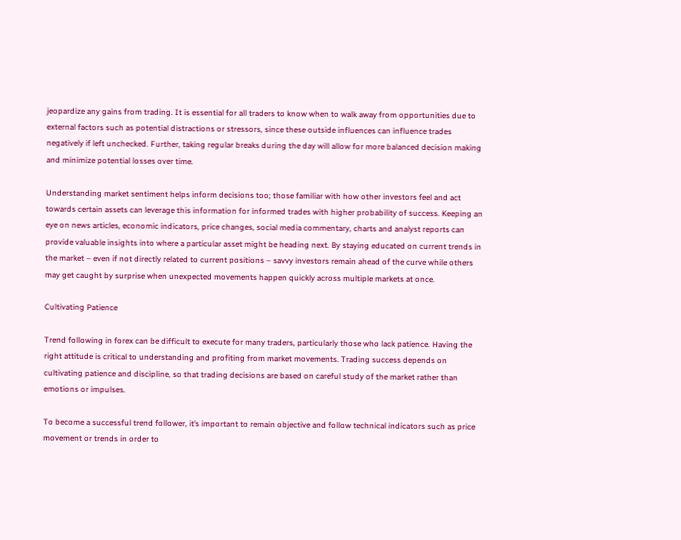jeopardize any gains from trading. It is essential for all traders to know when to walk away from opportunities due to external factors such as potential distractions or stressors, since these outside influences can influence trades negatively if left unchecked. Further, taking regular breaks during the day will allow for more balanced decision making and minimize potential losses over time.

Understanding market sentiment helps inform decisions too; those familiar with how other investors feel and act towards certain assets can leverage this information for informed trades with higher probability of success. Keeping an eye on news articles, economic indicators, price changes, social media commentary, charts and analyst reports can provide valuable insights into where a particular asset might be heading next. By staying educated on current trends in the market – even if not directly related to current positions – savvy investors remain ahead of the curve while others may get caught by surprise when unexpected movements happen quickly across multiple markets at once.

Cultivating Patience

Trend following in forex can be difficult to execute for many traders, particularly those who lack patience. Having the right attitude is critical to understanding and profiting from market movements. Trading success depends on cultivating patience and discipline, so that trading decisions are based on careful study of the market rather than emotions or impulses.

To become a successful trend follower, it’s important to remain objective and follow technical indicators such as price movement or trends in order to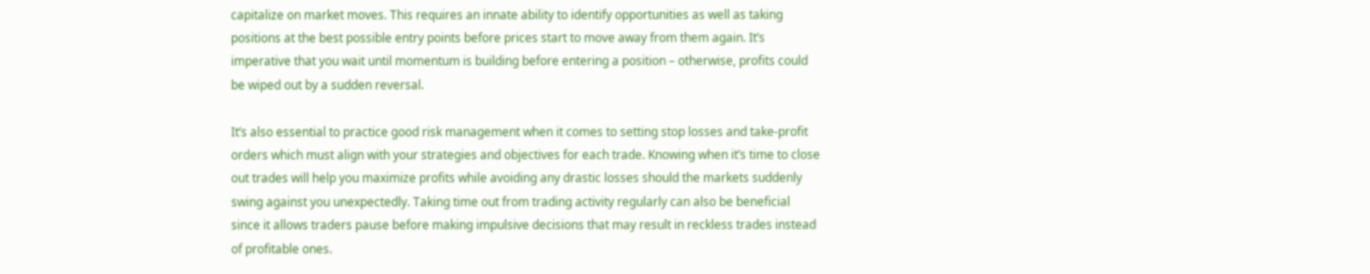capitalize on market moves. This requires an innate ability to identify opportunities as well as taking positions at the best possible entry points before prices start to move away from them again. It’s imperative that you wait until momentum is building before entering a position – otherwise, profits could be wiped out by a sudden reversal.

It’s also essential to practice good risk management when it comes to setting stop losses and take-profit orders which must align with your strategies and objectives for each trade. Knowing when it’s time to close out trades will help you maximize profits while avoiding any drastic losses should the markets suddenly swing against you unexpectedly. Taking time out from trading activity regularly can also be beneficial since it allows traders pause before making impulsive decisions that may result in reckless trades instead of profitable ones.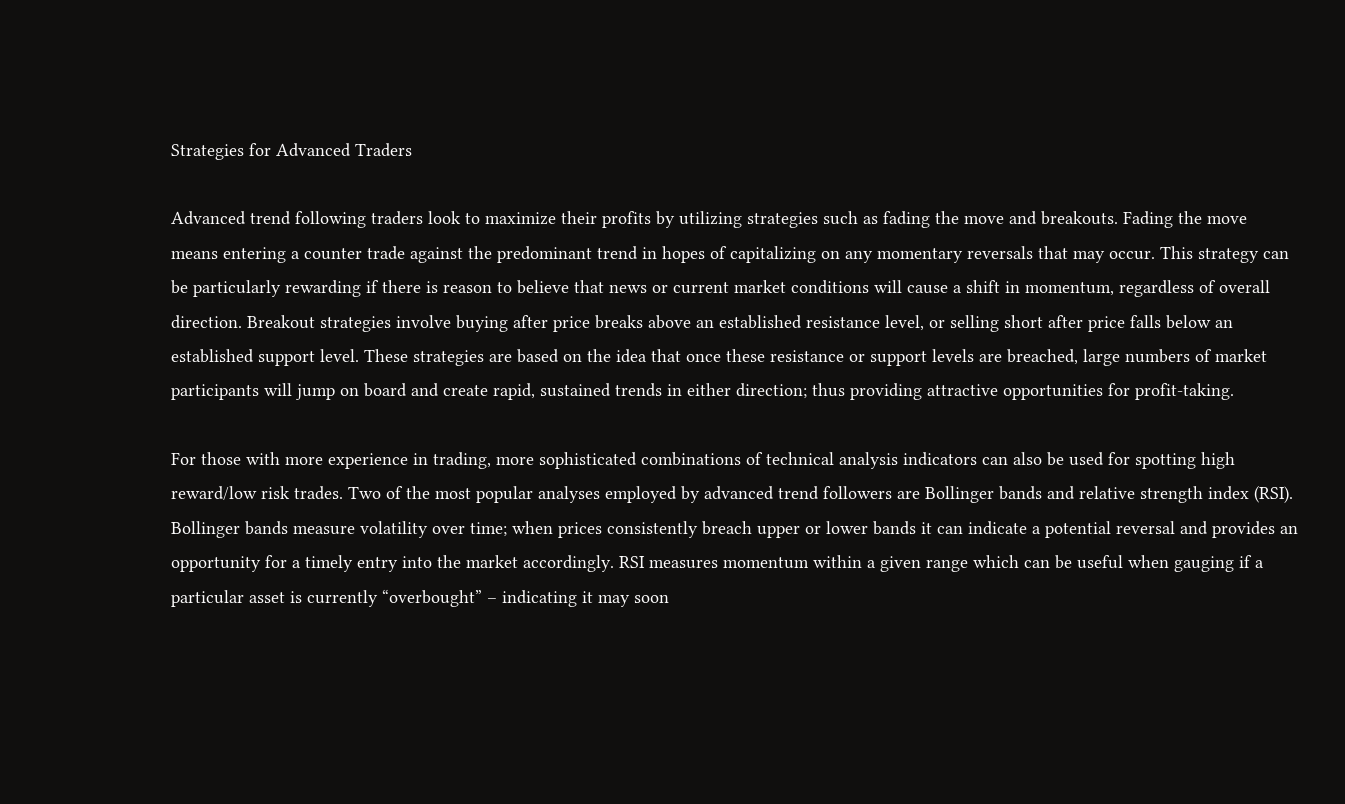Strategies for Advanced Traders

Advanced trend following traders look to maximize their profits by utilizing strategies such as fading the move and breakouts. Fading the move means entering a counter trade against the predominant trend in hopes of capitalizing on any momentary reversals that may occur. This strategy can be particularly rewarding if there is reason to believe that news or current market conditions will cause a shift in momentum, regardless of overall direction. Breakout strategies involve buying after price breaks above an established resistance level, or selling short after price falls below an established support level. These strategies are based on the idea that once these resistance or support levels are breached, large numbers of market participants will jump on board and create rapid, sustained trends in either direction; thus providing attractive opportunities for profit-taking.

For those with more experience in trading, more sophisticated combinations of technical analysis indicators can also be used for spotting high reward/low risk trades. Two of the most popular analyses employed by advanced trend followers are Bollinger bands and relative strength index (RSI). Bollinger bands measure volatility over time; when prices consistently breach upper or lower bands it can indicate a potential reversal and provides an opportunity for a timely entry into the market accordingly. RSI measures momentum within a given range which can be useful when gauging if a particular asset is currently “overbought” – indicating it may soon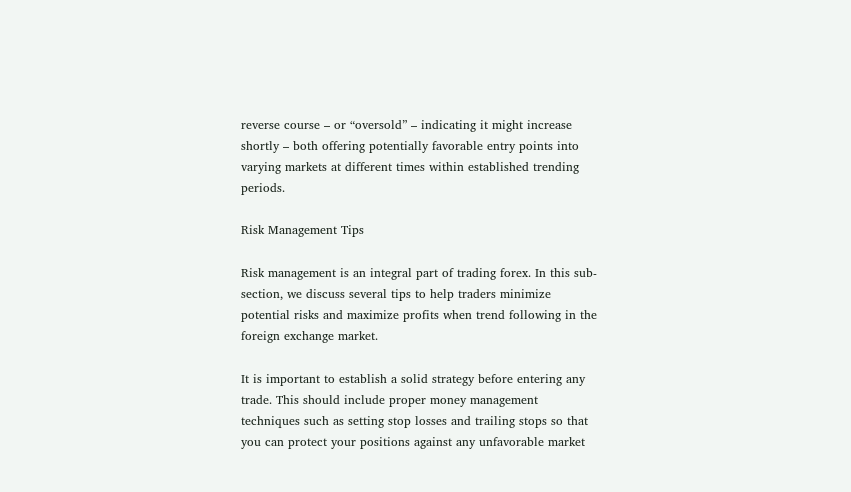reverse course – or “oversold” – indicating it might increase shortly – both offering potentially favorable entry points into varying markets at different times within established trending periods.

Risk Management Tips

Risk management is an integral part of trading forex. In this sub-section, we discuss several tips to help traders minimize potential risks and maximize profits when trend following in the foreign exchange market.

It is important to establish a solid strategy before entering any trade. This should include proper money management techniques such as setting stop losses and trailing stops so that you can protect your positions against any unfavorable market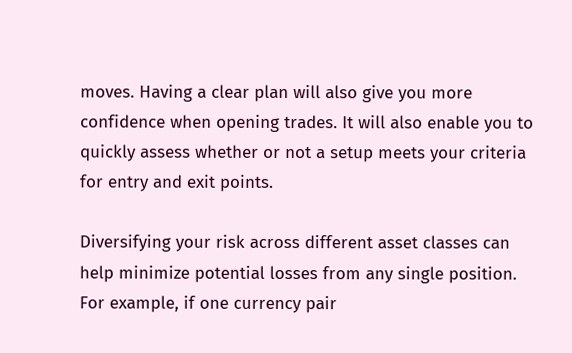moves. Having a clear plan will also give you more confidence when opening trades. It will also enable you to quickly assess whether or not a setup meets your criteria for entry and exit points.

Diversifying your risk across different asset classes can help minimize potential losses from any single position. For example, if one currency pair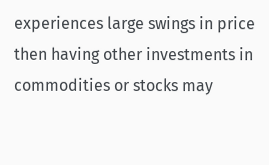experiences large swings in price then having other investments in commodities or stocks may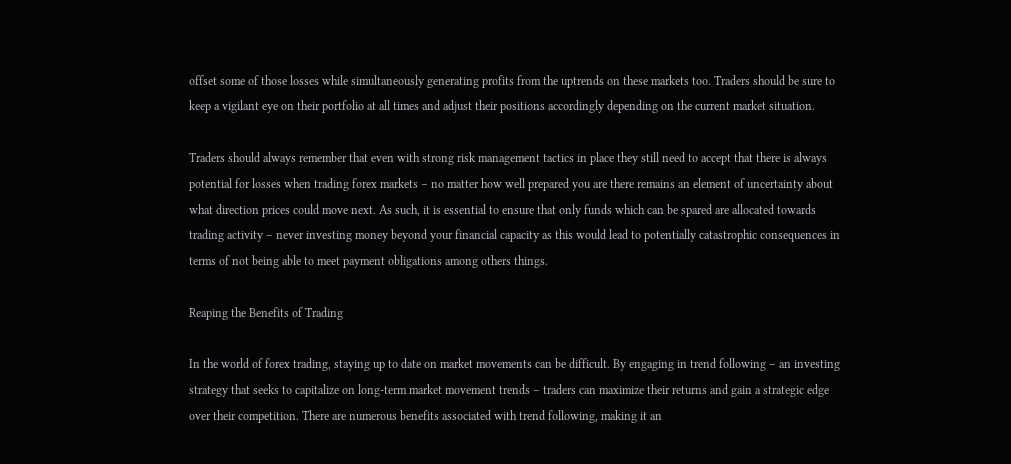offset some of those losses while simultaneously generating profits from the uptrends on these markets too. Traders should be sure to keep a vigilant eye on their portfolio at all times and adjust their positions accordingly depending on the current market situation.

Traders should always remember that even with strong risk management tactics in place they still need to accept that there is always potential for losses when trading forex markets – no matter how well prepared you are there remains an element of uncertainty about what direction prices could move next. As such, it is essential to ensure that only funds which can be spared are allocated towards trading activity – never investing money beyond your financial capacity as this would lead to potentially catastrophic consequences in terms of not being able to meet payment obligations among others things.

Reaping the Benefits of Trading

In the world of forex trading, staying up to date on market movements can be difficult. By engaging in trend following – an investing strategy that seeks to capitalize on long-term market movement trends – traders can maximize their returns and gain a strategic edge over their competition. There are numerous benefits associated with trend following, making it an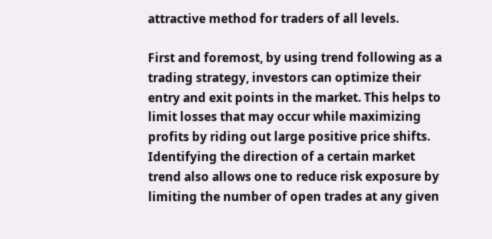attractive method for traders of all levels.

First and foremost, by using trend following as a trading strategy, investors can optimize their entry and exit points in the market. This helps to limit losses that may occur while maximizing profits by riding out large positive price shifts. Identifying the direction of a certain market trend also allows one to reduce risk exposure by limiting the number of open trades at any given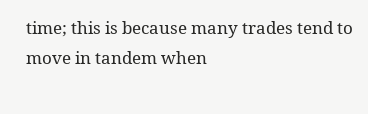time; this is because many trades tend to move in tandem when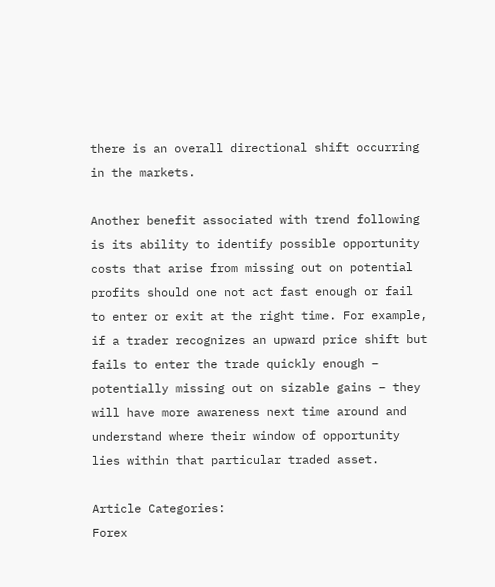there is an overall directional shift occurring in the markets.

Another benefit associated with trend following is its ability to identify possible opportunity costs that arise from missing out on potential profits should one not act fast enough or fail to enter or exit at the right time. For example, if a trader recognizes an upward price shift but fails to enter the trade quickly enough – potentially missing out on sizable gains – they will have more awareness next time around and understand where their window of opportunity lies within that particular traded asset.

Article Categories:
Forex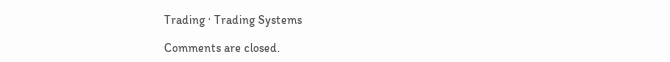Trading · Trading Systems

Comments are closed.